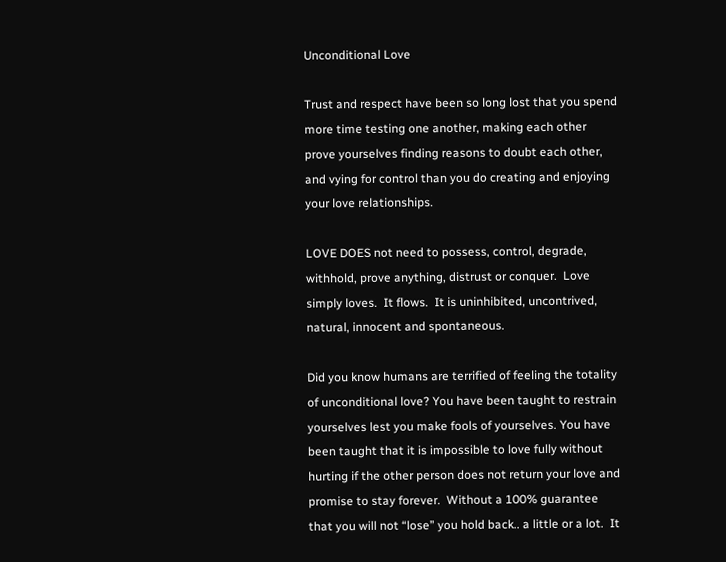Unconditional Love

Trust and respect have been so long lost that you spend more time testing one another, making each other prove yourselves finding reasons to doubt each other, and vying for control than you do creating and enjoying your love relationships.

LOVE DOES not need to possess, control, degrade, withhold, prove anything, distrust or conquer.  Love simply loves.  It flows.  It is uninhibited, uncontrived, natural, innocent and spontaneous.

Did you know humans are terrified of feeling the totality of unconditional love? You have been taught to restrain yourselves lest you make fools of yourselves. You have been taught that it is impossible to love fully without hurting if the other person does not return your love and promise to stay forever.  Without a 100% guarantee that you will not “lose” you hold back.. a little or a lot.  It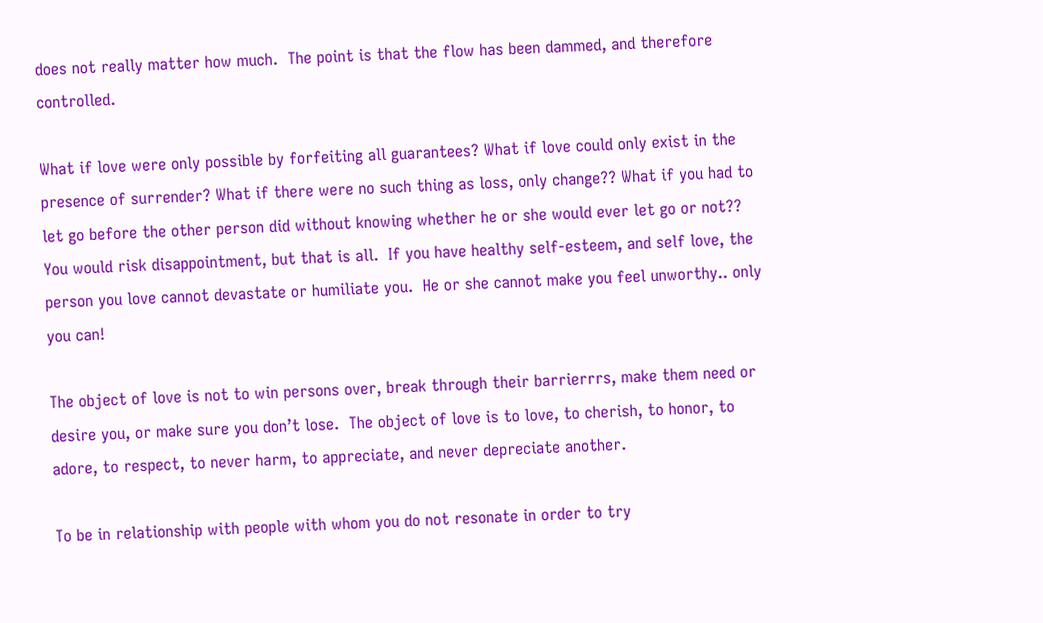does not really matter how much.  The point is that the flow has been dammed, and therefore controlled.

What if love were only possible by forfeiting all guarantees? What if love could only exist in the presence of surrender? What if there were no such thing as loss, only change?? What if you had to let go before the other person did without knowing whether he or she would ever let go or not?? You would risk disappointment, but that is all.  If you have healthy self-esteem, and self love, the person you love cannot devastate or humiliate you.  He or she cannot make you feel unworthy.. only you can!

The object of love is not to win persons over, break through their barrierrrs, make them need or desire you, or make sure you don’t lose.  The object of love is to love, to cherish, to honor, to adore, to respect, to never harm, to appreciate, and never depreciate another.

To be in relationship with people with whom you do not resonate in order to try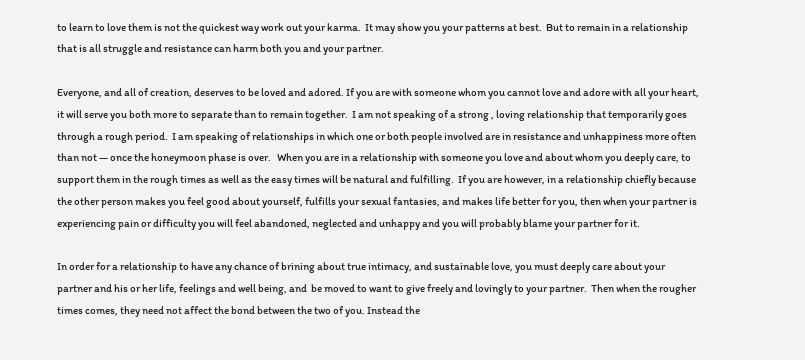to learn to love them is not the quickest way work out your karma.  It may show you your patterns at best.  But to remain in a relationship that is all struggle and resistance can harm both you and your partner.

Everyone, and all of creation, deserves to be loved and adored. If you are with someone whom you cannot love and adore with all your heart, it will serve you both more to separate than to remain together.  I am not speaking of a strong , loving relationship that temporarily goes through a rough period.  I am speaking of relationships in which one or both people involved are in resistance and unhappiness more often than not — once the honeymoon phase is over.   When you are in a relationship with someone you love and about whom you deeply care, to support them in the rough times as well as the easy times will be natural and fulfilling.  If you are however, in a relationship chiefly because the other person makes you feel good about yourself, fulfills your sexual fantasies, and makes life better for you, then when your partner is experiencing pain or difficulty you will feel abandoned, neglected and unhappy and you will probably blame your partner for it.

In order for a relationship to have any chance of brining about true intimacy, and sustainable love, you must deeply care about your partner and his or her life, feelings and well being, and  be moved to want to give freely and lovingly to your partner.  Then when the rougher times comes, they need not affect the bond between the two of you. Instead the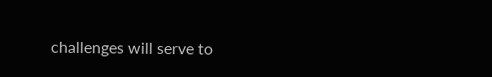challenges will serve to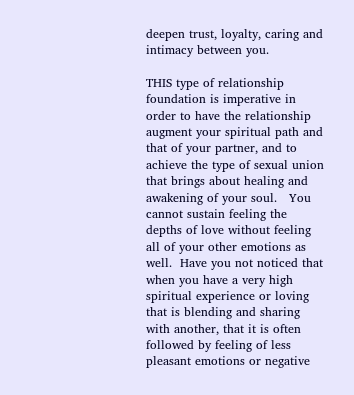deepen trust, loyalty, caring and intimacy between you.

THIS type of relationship foundation is imperative in order to have the relationship augment your spiritual path and that of your partner, and to achieve the type of sexual union that brings about healing and awakening of your soul.   You cannot sustain feeling the depths of love without feeling all of your other emotions as well.  Have you not noticed that when you have a very high spiritual experience or loving that is blending and sharing with another, that it is often followed by feeling of less pleasant emotions or negative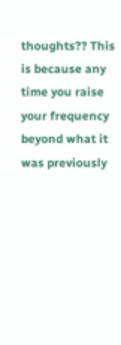thoughts?? This is because any time you raise your frequency beyond what it was previously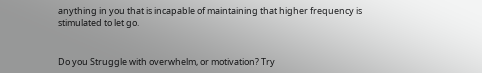anything in you that is incapable of maintaining that higher frequency is stimulated to let go.


Do you Struggle with overwhelm, or motivation? Try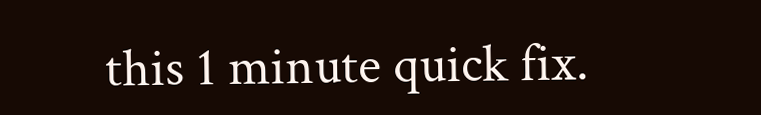this 1 minute quick fix.